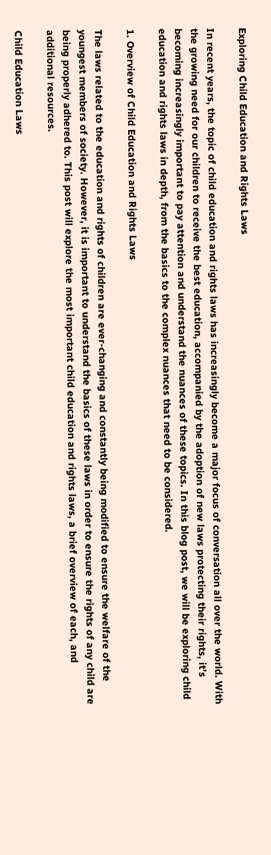Exploring Child Education and Rights Laws

In recent years, the topic of child education and rights laws has increasingly become a major focus of conversation all over the world. With the growing need for our children to receive the best education, accompanied by the adoption of new laws protecting their rights, it’s becoming increasingly important to pay attention and understand the nuances of these topics. In this blog post, we will be exploring child education and rights laws in depth, from the basics to the complex nuances that need to be considered.

1. Overview of Child Education and Rights Laws

The laws related to the education and rights of children are ever-changing and constantly being modified to ensure the welfare of the youngest members of society. However, it is important to understand the basics of these laws in order to ensure the rights of any child are being properly adhered to. This post will explore the most important child education and rights laws, a brief overview of each, and additional resources.

Child Education Laws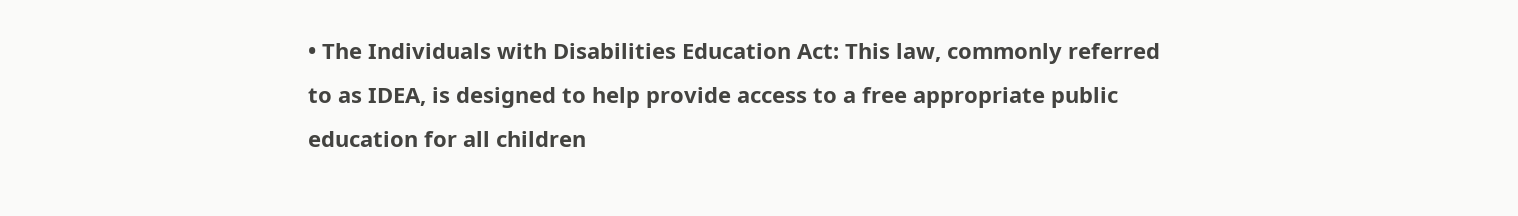• The Individuals with Disabilities Education Act: This law, commonly referred to as IDEA, is designed to help provide access to a free appropriate public education for all children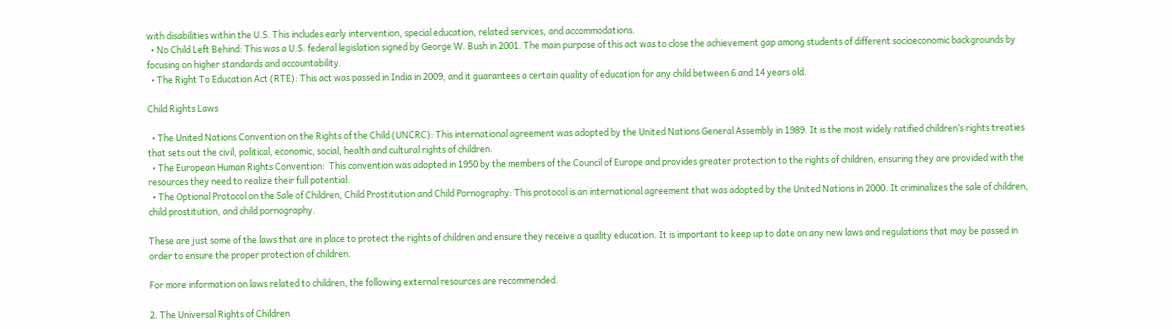with disabilities within the U.S. This includes early intervention, special education, related services, and accommodations.
  • No Child Left Behind: This was a U.S. federal legislation signed by George W. Bush in 2001. The main purpose of this act was to close the achievement gap among students of different socioeconomic backgrounds by focusing on higher standards and accountability.
  • The Right To Education Act (RTE): This act was passed in India in 2009, and it guarantees a certain quality of education for any child between 6 and 14 years old.

Child Rights Laws

  • The United Nations Convention on the Rights of the Child (UNCRC): This international agreement was adopted by the United Nations General Assembly in 1989. It is the most widely ratified children’s rights treaties that sets out the civil, political, economic, social, health and cultural rights of children.
  • The European Human Rights Convention:  This convention was adopted in 1950 by the members of the Council of Europe and provides greater protection to the rights of children, ensuring they are provided with the resources they need to realize their full potential.
  • The Optional Protocol on the Sale of Children, Child Prostitution and Child Pornography: This protocol is an international agreement that was adopted by the United Nations in 2000. It criminalizes the sale of children, child prostitution, and child pornography.

These are just some of the laws that are in place to protect the rights of children and ensure they receive a quality education. It is important to keep up to date on any new laws and regulations that may be passed in order to ensure the proper protection of children.

For more information on laws related to children, the following external resources are recommended.

2. The Universal Rights of Children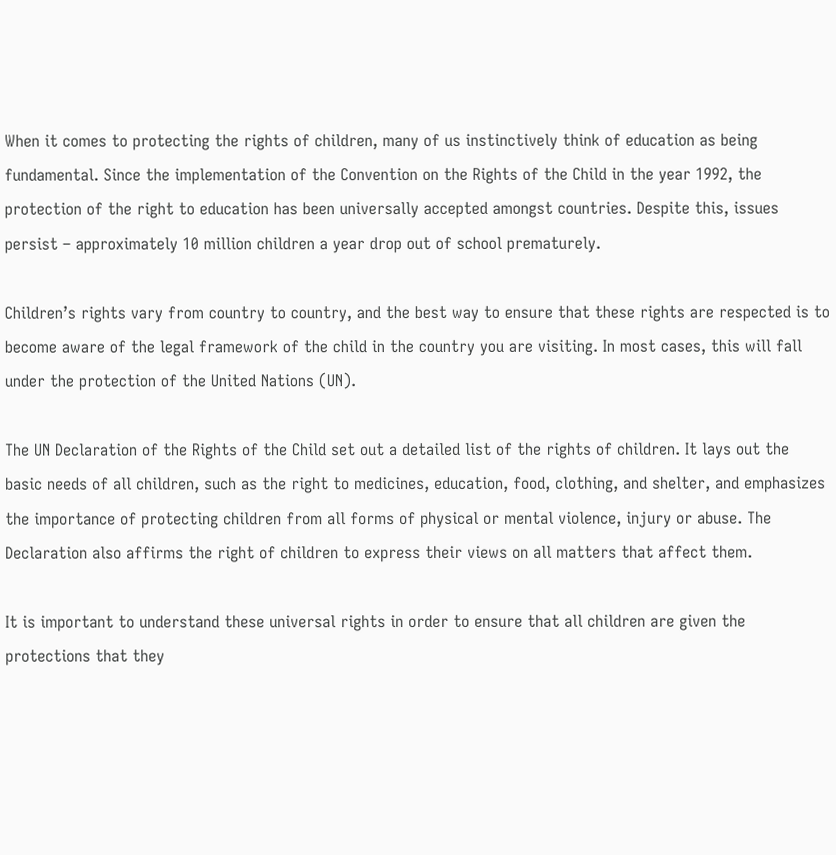When it comes to protecting the rights of children, many of us instinctively think of education as being fundamental. Since the implementation of the Convention on the Rights of the Child in the year 1992, the protection of the right to education has been universally accepted amongst countries. Despite this, issues persist – approximately 10 million children a year drop out of school prematurely.

Children’s rights vary from country to country, and the best way to ensure that these rights are respected is to become aware of the legal framework of the child in the country you are visiting. In most cases, this will fall under the protection of the United Nations (UN).

The UN Declaration of the Rights of the Child set out a detailed list of the rights of children. It lays out the basic needs of all children, such as the right to medicines, education, food, clothing, and shelter, and emphasizes the importance of protecting children from all forms of physical or mental violence, injury or abuse. The Declaration also affirms the right of children to express their views on all matters that affect them.

It is important to understand these universal rights in order to ensure that all children are given the protections that they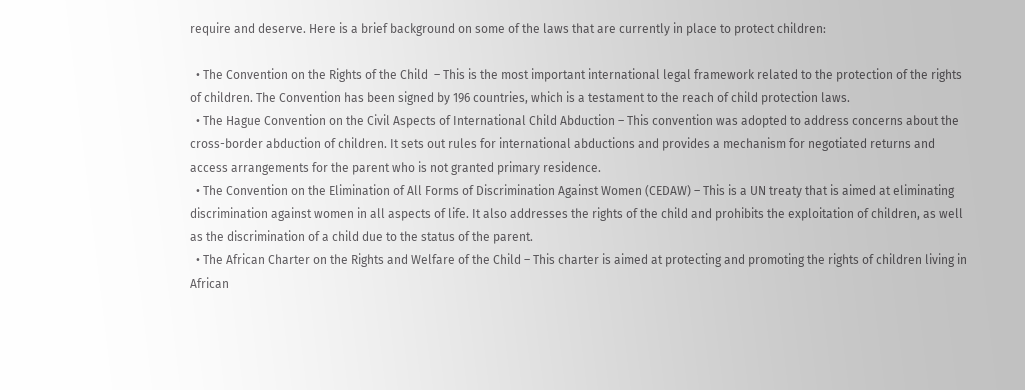require and deserve. Here is a brief background on some of the laws that are currently in place to protect children:

  • The Convention on the Rights of the Child  – This is the most important international legal framework related to the protection of the rights of children. The Convention has been signed by 196 countries, which is a testament to the reach of child protection laws.
  • The Hague Convention on the Civil Aspects of International Child Abduction – This convention was adopted to address concerns about the cross-border abduction of children. It sets out rules for international abductions and provides a mechanism for negotiated returns and access arrangements for the parent who is not granted primary residence.
  • The Convention on the Elimination of All Forms of Discrimination Against Women (CEDAW) – This is a UN treaty that is aimed at eliminating discrimination against women in all aspects of life. It also addresses the rights of the child and prohibits the exploitation of children, as well as the discrimination of a child due to the status of the parent.
  • The African Charter on the Rights and Welfare of the Child – This charter is aimed at protecting and promoting the rights of children living in African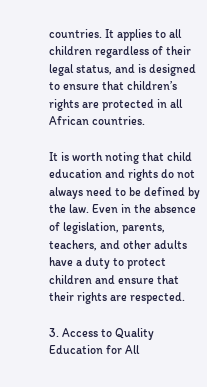countries. It applies to all children regardless of their legal status, and is designed to ensure that children’s rights are protected in all African countries.

It is worth noting that child education and rights do not always need to be defined by the law. Even in the absence of legislation, parents, teachers, and other adults have a duty to protect children and ensure that their rights are respected.

3. Access to Quality Education for All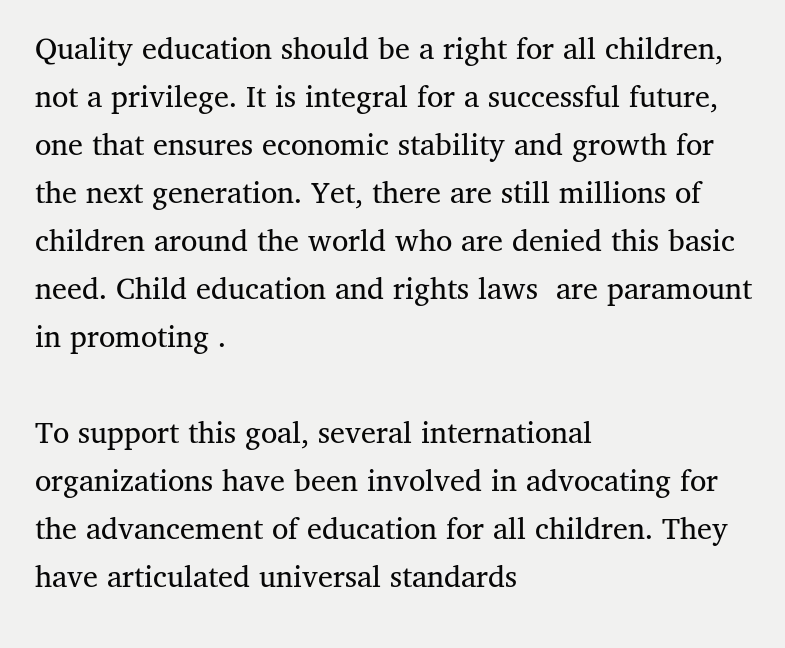Quality education should be a right for all children, not a privilege. It is integral for a successful future, one that ensures economic stability and growth for the next generation. Yet, there are still millions of children around the world who are denied this basic need. Child education and rights laws  are paramount in promoting .

To support this goal, several international organizations have been involved in advocating for the advancement of education for all children. They have articulated universal standards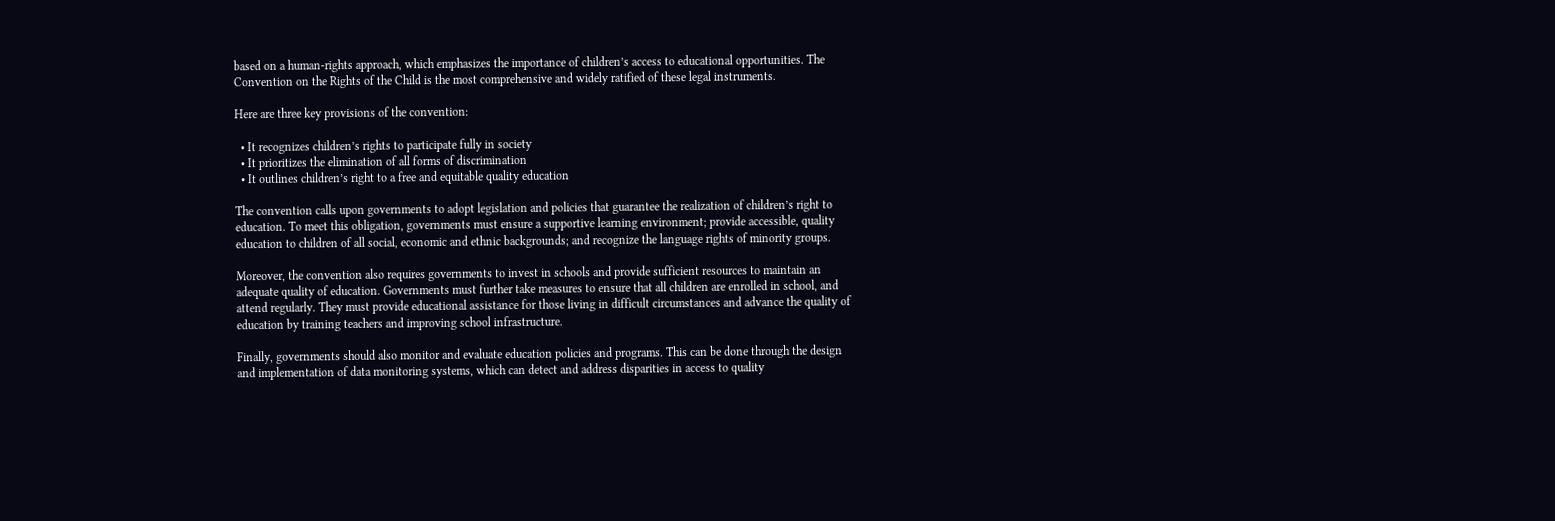based on a human-rights approach, which emphasizes the importance of children’s access to educational opportunities. The Convention on the Rights of the Child is the most comprehensive and widely ratified of these legal instruments.

Here are three key provisions of the convention:

  • It recognizes children’s rights to participate fully in society
  • It prioritizes the elimination of all forms of discrimination
  • It outlines children’s right to a free and equitable quality education

The convention calls upon governments to adopt legislation and policies that guarantee the realization of children’s right to education. To meet this obligation, governments must ensure a supportive learning environment; provide accessible, quality education to children of all social, economic and ethnic backgrounds; and recognize the language rights of minority groups.

Moreover, the convention also requires governments to invest in schools and provide sufficient resources to maintain an adequate quality of education. Governments must further take measures to ensure that all children are enrolled in school, and attend regularly. They must provide educational assistance for those living in difficult circumstances and advance the quality of education by training teachers and improving school infrastructure.

Finally, governments should also monitor and evaluate education policies and programs. This can be done through the design and implementation of data monitoring systems, which can detect and address disparities in access to quality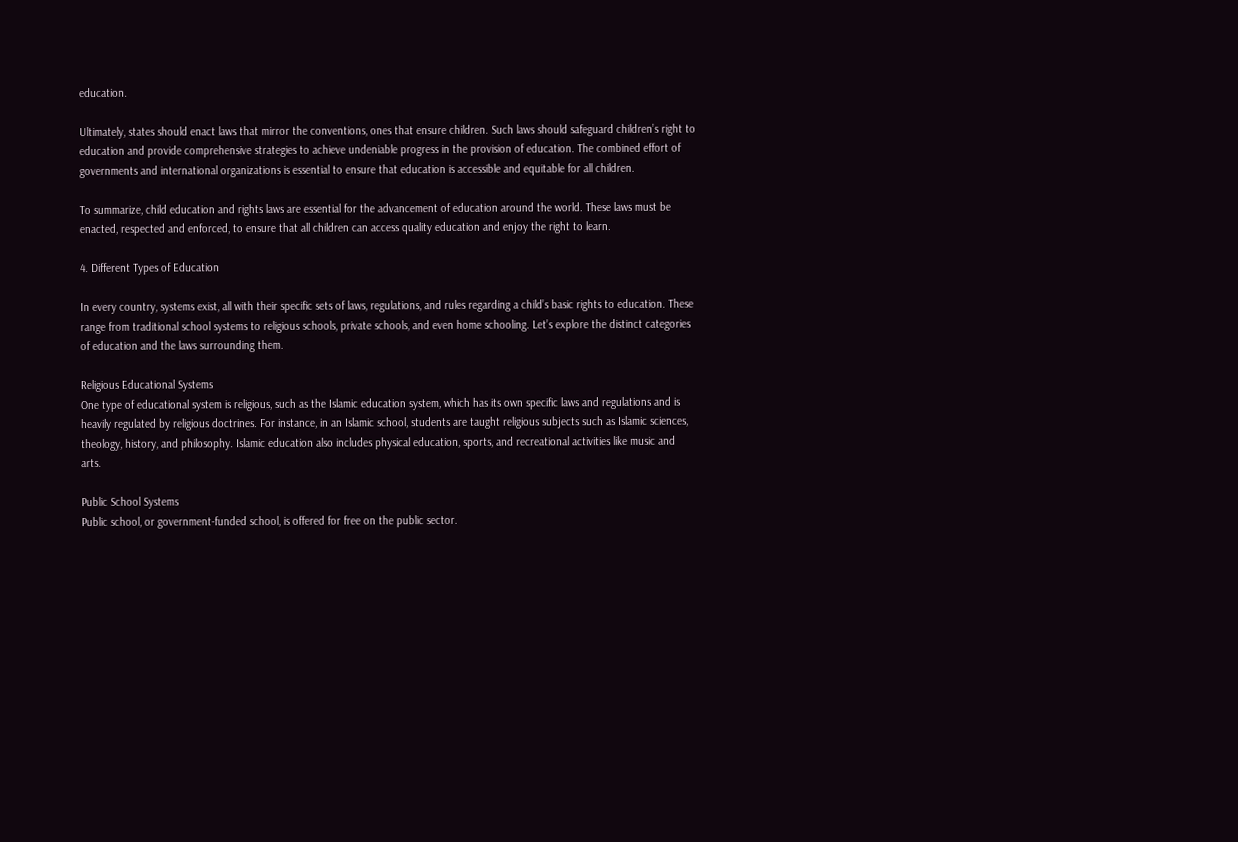education.

Ultimately, states should enact laws that mirror the conventions, ones that ensure children. Such laws should safeguard children’s right to education and provide comprehensive strategies to achieve undeniable progress in the provision of education. The combined effort of governments and international organizations is essential to ensure that education is accessible and equitable for all children.

To summarize, child education and rights laws are essential for the advancement of education around the world. These laws must be enacted, respected and enforced, to ensure that all children can access quality education and enjoy the right to learn.

4. Different Types of Education

In every country, systems exist, all with their specific sets of laws, regulations, and rules regarding a child’s basic rights to education. These range from traditional school systems to religious schools, private schools, and even home schooling. Let’s explore the distinct categories of education and the laws surrounding them.

Religious Educational Systems
One type of educational system is religious, such as the Islamic education system, which has its own specific laws and regulations and is heavily regulated by religious doctrines. For instance, in an Islamic school, students are taught religious subjects such as Islamic sciences, theology, history, and philosophy. Islamic education also includes physical education, sports, and recreational activities like music and arts.

Public School Systems
Public school, or government-funded school, is offered for free on the public sector.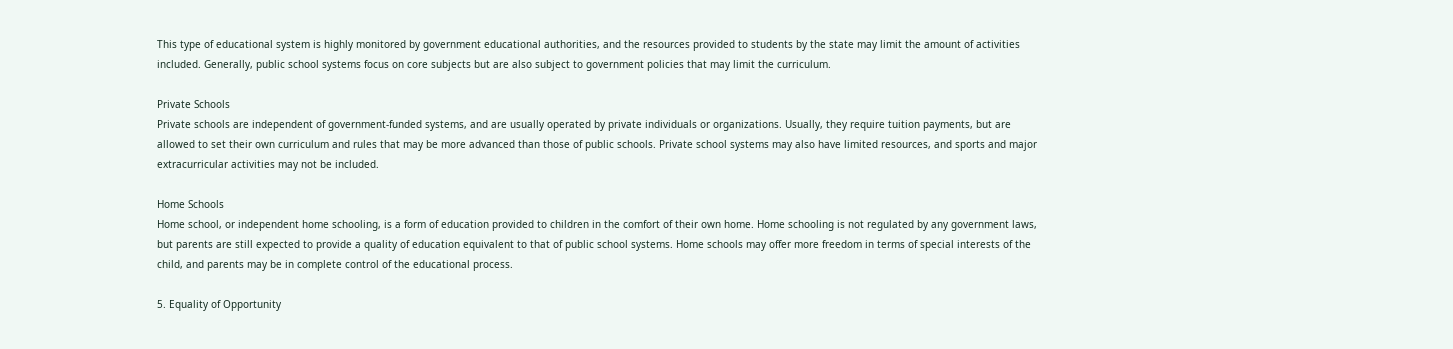This type of educational system is highly monitored by government educational authorities, and the resources provided to students by the state may limit the amount of activities included. Generally, public school systems focus on core subjects but are also subject to government policies that may limit the curriculum.

Private Schools
Private schools are independent of government-funded systems, and are usually operated by private individuals or organizations. Usually, they require tuition payments, but are allowed to set their own curriculum and rules that may be more advanced than those of public schools. Private school systems may also have limited resources, and sports and major extracurricular activities may not be included.

Home Schools
Home school, or independent home schooling, is a form of education provided to children in the comfort of their own home. Home schooling is not regulated by any government laws, but parents are still expected to provide a quality of education equivalent to that of public school systems. Home schools may offer more freedom in terms of special interests of the child, and parents may be in complete control of the educational process.

5. Equality of Opportunity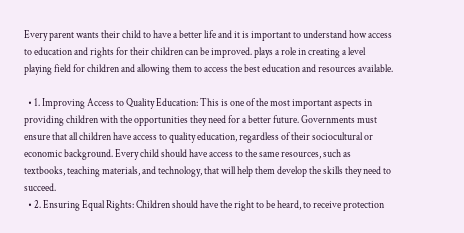Every parent wants their child to have a better life and it is important to understand how access to education and rights for their children can be improved. plays a role in creating a level playing field for children and allowing them to access the best education and resources available.

  • 1. Improving Access to Quality Education: This is one of the most important aspects in providing children with the opportunities they need for a better future. Governments must ensure that all children have access to quality education, regardless of their sociocultural or economic background. Every child should have access to the same resources, such as textbooks, teaching materials, and technology, that will help them develop the skills they need to succeed.
  • 2. Ensuring Equal Rights: Children should have the right to be heard, to receive protection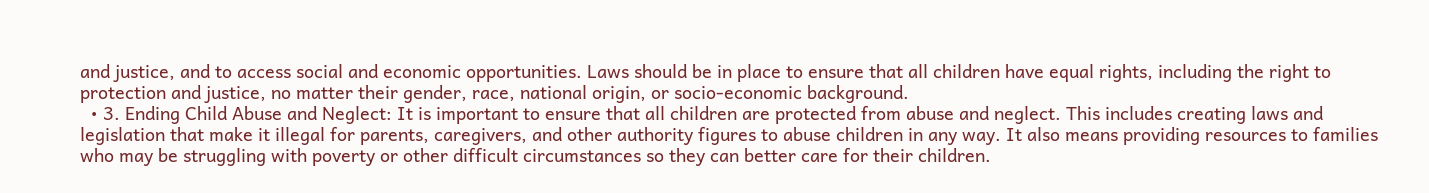and justice, and to access social and economic opportunities. Laws should be in place to ensure that all children have equal rights, including the right to protection and justice, no matter their gender, race, national origin, or socio-economic background.
  • 3. Ending Child Abuse and Neglect: It is important to ensure that all children are protected from abuse and neglect. This includes creating laws and legislation that make it illegal for parents, caregivers, and other authority figures to abuse children in any way. It also means providing resources to families who may be struggling with poverty or other difficult circumstances so they can better care for their children.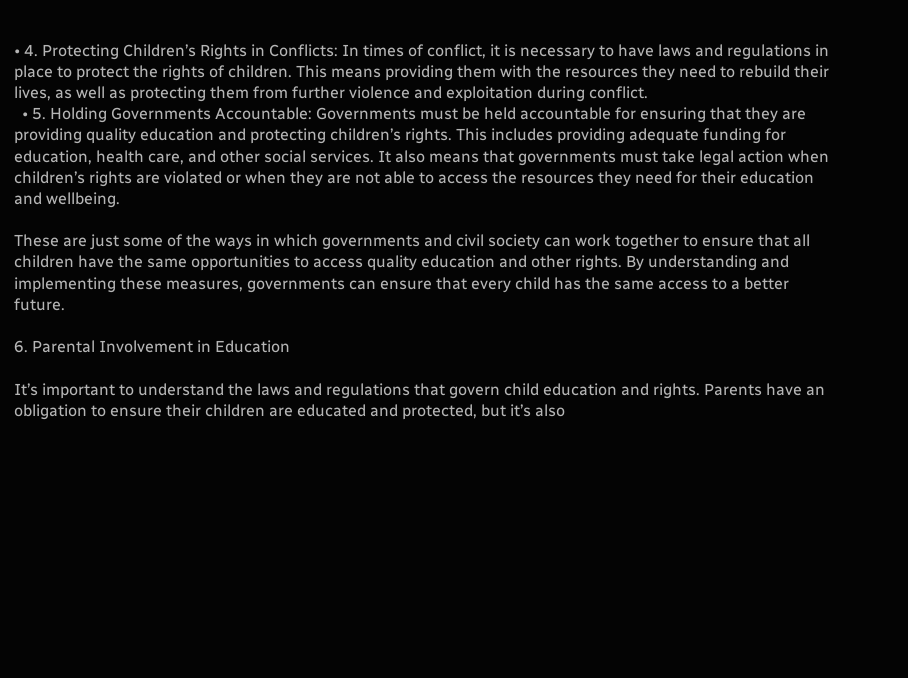• 4. Protecting Children’s Rights in Conflicts: In times of conflict, it is necessary to have laws and regulations in place to protect the rights of children. This means providing them with the resources they need to rebuild their lives, as well as protecting them from further violence and exploitation during conflict.
  • 5. Holding Governments Accountable: Governments must be held accountable for ensuring that they are providing quality education and protecting children’s rights. This includes providing adequate funding for education, health care, and other social services. It also means that governments must take legal action when children’s rights are violated or when they are not able to access the resources they need for their education and wellbeing.

These are just some of the ways in which governments and civil society can work together to ensure that all children have the same opportunities to access quality education and other rights. By understanding and implementing these measures, governments can ensure that every child has the same access to a better future.

6. Parental Involvement in Education

It’s important to understand the laws and regulations that govern child education and rights. Parents have an obligation to ensure their children are educated and protected, but it’s also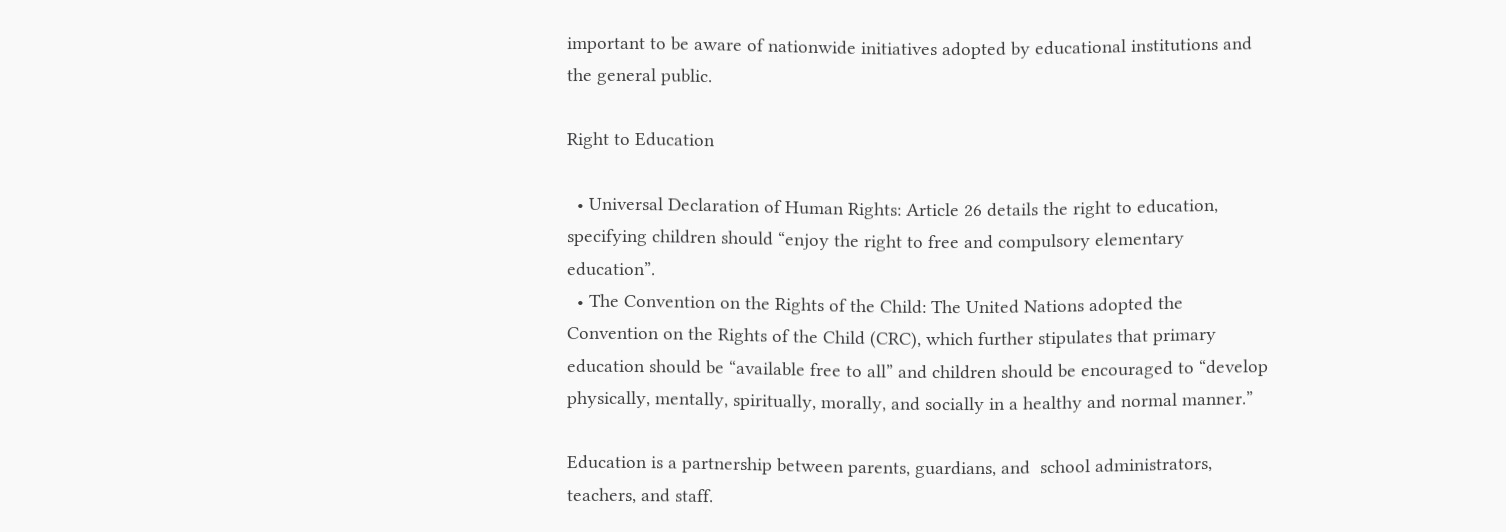important to be aware of nationwide initiatives adopted by educational institutions and the general public.

Right to Education

  • Universal Declaration of Human Rights: Article 26 details the right to education, specifying children should “enjoy the right to free and compulsory elementary education”.
  • The Convention on the Rights of the Child: The United Nations adopted the Convention on the Rights of the Child (CRC), which further stipulates that primary education should be “available free to all” and children should be encouraged to “develop physically, mentally, spiritually, morally, and socially in a healthy and normal manner.”

Education is a partnership between parents, guardians, and  school administrators, teachers, and staff.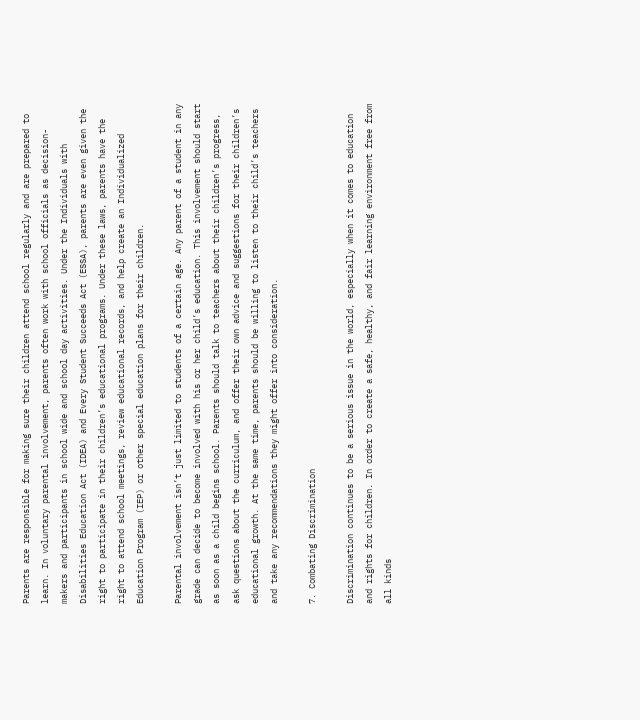Parents are responsible for making sure their children attend school regularly and are prepared to learn. In voluntary parental involvement, parents often work with school officials as decision-makers and participants in school wide and school day activities. Under the Individuals with Disabilities Education Act (IDEA) and Every Student Succeeds Act (ESSA), parents are even given the right to participate in their children’s educational programs. Under these laws, parents have the right to attend school meetings, review educational records, and help create an Individualized Education Program (IEP) or other special education plans for their children.

Parental involvement isn’t just limited to students of a certain age. Any parent of a student in any grade can decide to become involved with his or her child’s education. This involvement should start as soon as a child begins school. Parents should talk to teachers about their children’s progress, ask questions about the curriculum, and offer their own advice and suggestions for their children’s educational growth. At the same time, parents should be willing to listen to their child’s teachers and take any recommendations they might offer into consideration.

7. Combating Discrimination

Discrimination continues to be a serious issue in the world, especially when it comes to education and rights for children. In order to create a safe, healthy, and fair learning environment free from all kinds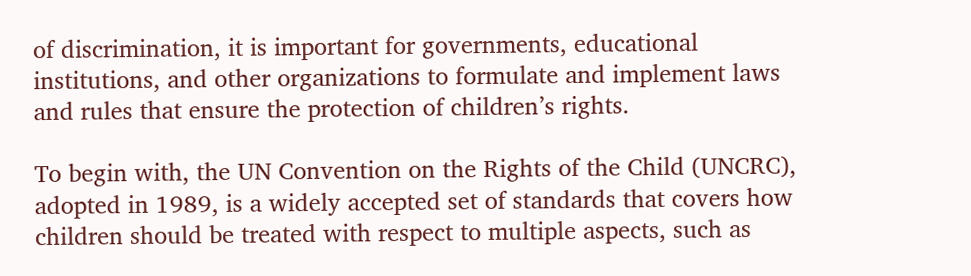of discrimination, it is important for governments, educational institutions, and other organizations to formulate and implement laws and rules that ensure the protection of children’s rights.

To begin with, the UN Convention on the Rights of the Child (UNCRC), adopted in 1989, is a widely accepted set of standards that covers how children should be treated with respect to multiple aspects, such as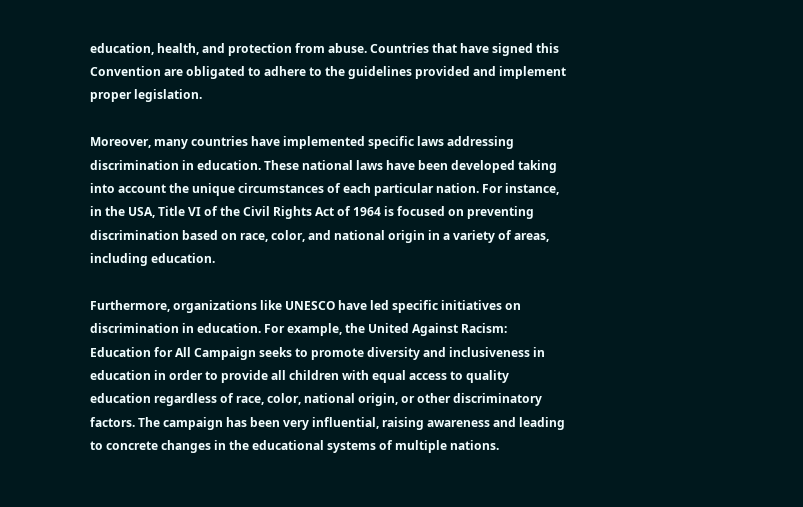education, health, and protection from abuse. Countries that have signed this Convention are obligated to adhere to the guidelines provided and implement proper legislation.

Moreover, many countries have implemented specific laws addressing discrimination in education. These national laws have been developed taking into account the unique circumstances of each particular nation. For instance, in the USA, Title VI of the Civil Rights Act of 1964 is focused on preventing discrimination based on race, color, and national origin in a variety of areas, including education.

Furthermore, organizations like UNESCO have led specific initiatives on discrimination in education. For example, the United Against Racism: Education for All Campaign seeks to promote diversity and inclusiveness in education in order to provide all children with equal access to quality education regardless of race, color, national origin, or other discriminatory factors. The campaign has been very influential, raising awareness and leading to concrete changes in the educational systems of multiple nations.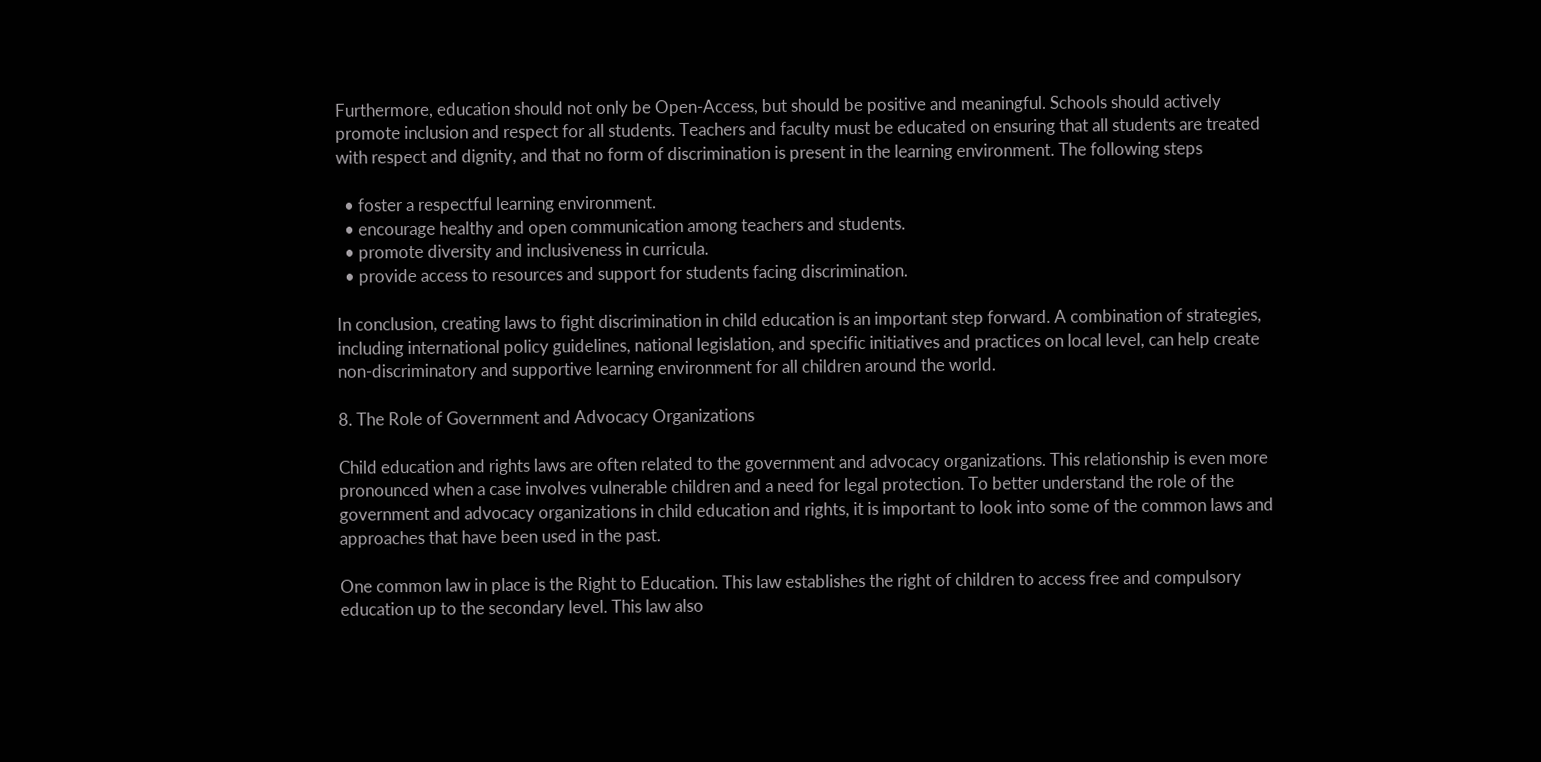Furthermore, education should not only be Open-Access, but should be positive and meaningful. Schools should actively promote inclusion and respect for all students. Teachers and faculty must be educated on ensuring that all students are treated with respect and dignity, and that no form of discrimination is present in the learning environment. The following steps

  • foster a respectful learning environment.
  • encourage healthy and open communication among teachers and students.
  • promote diversity and inclusiveness in curricula.
  • provide access to resources and support for students facing discrimination.

In conclusion, creating laws to fight discrimination in child education is an important step forward. A combination of strategies, including international policy guidelines, national legislation, and specific initiatives and practices on local level, can help create non-discriminatory and supportive learning environment for all children around the world.

8. The Role of Government and Advocacy Organizations

Child education and rights laws are often related to the government and advocacy organizations. This relationship is even more pronounced when a case involves vulnerable children and a need for legal protection. To better understand the role of the government and advocacy organizations in child education and rights, it is important to look into some of the common laws and approaches that have been used in the past.

One common law in place is the Right to Education. This law establishes the right of children to access free and compulsory education up to the secondary level. This law also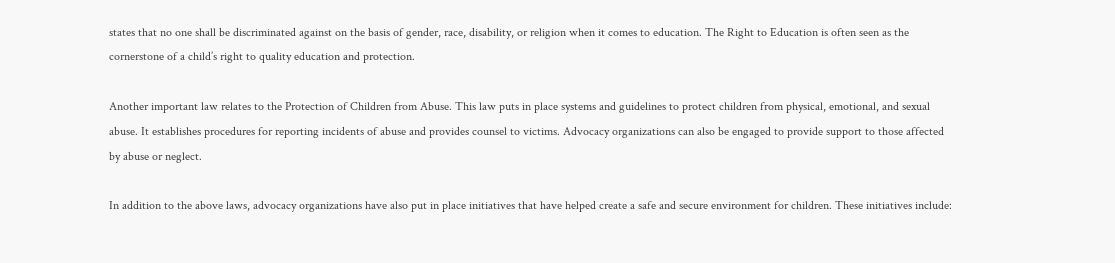states that no one shall be discriminated against on the basis of gender, race, disability, or religion when it comes to education. The Right to Education is often seen as the cornerstone of a child’s right to quality education and protection.

Another important law relates to the Protection of Children from Abuse. This law puts in place systems and guidelines to protect children from physical, emotional, and sexual abuse. It establishes procedures for reporting incidents of abuse and provides counsel to victims. Advocacy organizations can also be engaged to provide support to those affected by abuse or neglect.

In addition to the above laws, advocacy organizations have also put in place initiatives that have helped create a safe and secure environment for children. These initiatives include: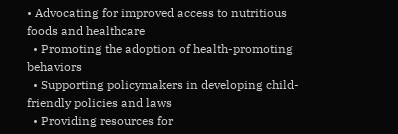• Advocating for improved access to nutritious foods and healthcare
  • Promoting the adoption of health-promoting behaviors
  • Supporting policymakers in developing child-friendly policies and laws
  • Providing resources for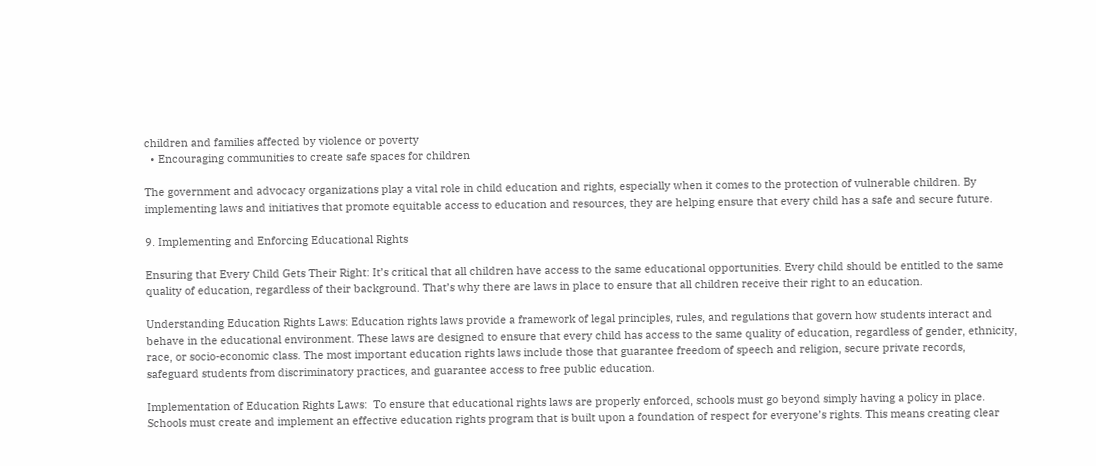children and families affected by violence or poverty
  • Encouraging communities to create safe spaces for children

The government and advocacy organizations play a vital role in child education and rights, especially when it comes to the protection of vulnerable children. By implementing laws and initiatives that promote equitable access to education and resources, they are helping ensure that every child has a safe and secure future.

9. Implementing and Enforcing Educational Rights

Ensuring that Every Child Gets Their Right: It’s critical that all children have access to the same educational opportunities. Every child should be entitled to the same quality of education, regardless of their background. That’s why there are laws in place to ensure that all children receive their right to an education.

Understanding Education Rights Laws: Education rights laws provide a framework of legal principles, rules, and regulations that govern how students interact and behave in the educational environment. These laws are designed to ensure that every child has access to the same quality of education, regardless of gender, ethnicity, race, or socio-economic class. The most important education rights laws include those that guarantee freedom of speech and religion, secure private records, safeguard students from discriminatory practices, and guarantee access to free public education.

Implementation of Education Rights Laws:  To ensure that educational rights laws are properly enforced, schools must go beyond simply having a policy in place. Schools must create and implement an effective education rights program that is built upon a foundation of respect for everyone’s rights. This means creating clear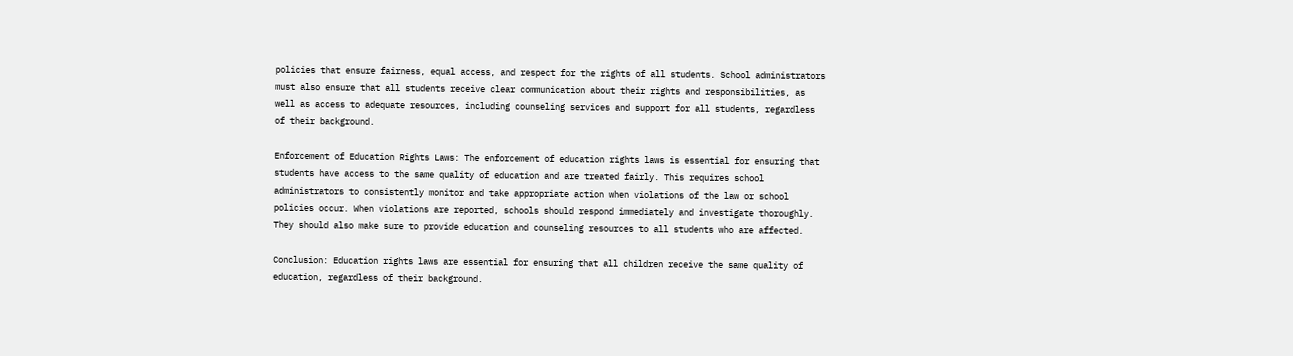policies that ensure fairness, equal access, and respect for the rights of all students. School administrators must also ensure that all students receive clear communication about their rights and responsibilities, as well as access to adequate resources, including counseling services and support for all students, regardless of their background.

Enforcement of Education Rights Laws: The enforcement of education rights laws is essential for ensuring that students have access to the same quality of education and are treated fairly. This requires school administrators to consistently monitor and take appropriate action when violations of the law or school policies occur. When violations are reported, schools should respond immediately and investigate thoroughly. They should also make sure to provide education and counseling resources to all students who are affected.

Conclusion: Education rights laws are essential for ensuring that all children receive the same quality of education, regardless of their background.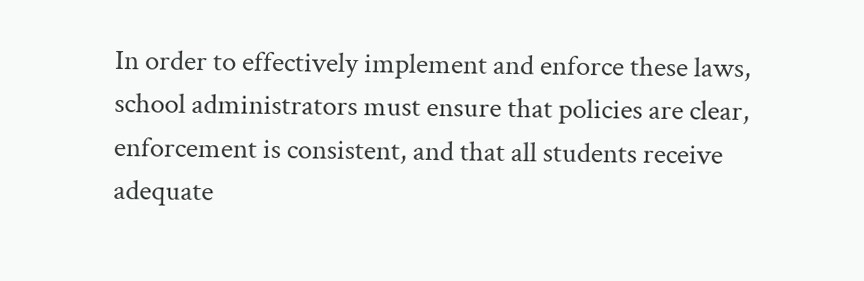In order to effectively implement and enforce these laws, school administrators must ensure that policies are clear, enforcement is consistent, and that all students receive adequate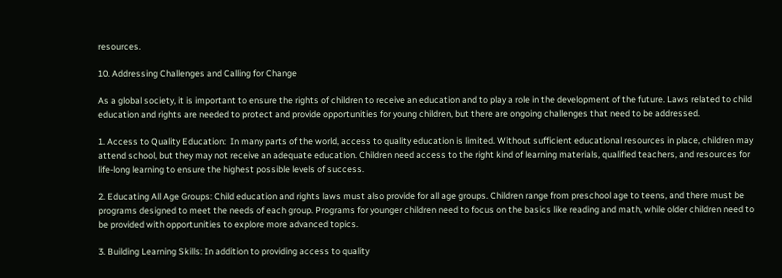resources.

10. Addressing Challenges and Calling for Change

As a global society, it is important to ensure the rights of children to receive an education and to play a role in the development of the future. Laws related to child education and rights are needed to protect and provide opportunities for young children, but there are ongoing challenges that need to be addressed.

1. Access to Quality Education:  In many parts of the world, access to quality education is limited. Without sufficient educational resources in place, children may attend school, but they may not receive an adequate education. Children need access to the right kind of learning materials, qualified teachers, and resources for life-long learning to ensure the highest possible levels of success.

2. Educating All Age Groups: Child education and rights laws must also provide for all age groups. Children range from preschool age to teens, and there must be programs designed to meet the needs of each group. Programs for younger children need to focus on the basics like reading and math, while older children need to be provided with opportunities to explore more advanced topics.

3. Building Learning Skills: In addition to providing access to quality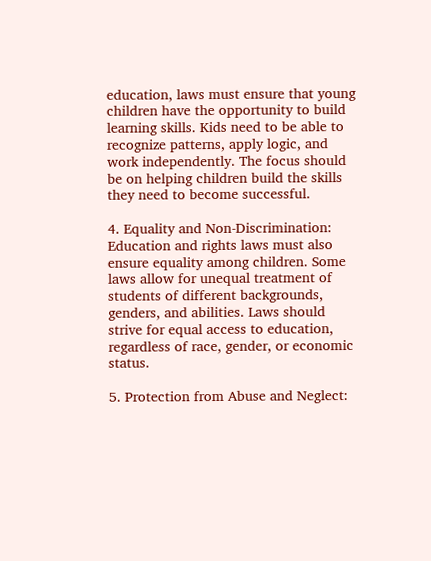education, laws must ensure that young children have the opportunity to build learning skills. Kids need to be able to recognize patterns, apply logic, and work independently. The focus should be on helping children build the skills they need to become successful.

4. Equality and Non-Discrimination: Education and rights laws must also ensure equality among children. Some laws allow for unequal treatment of students of different backgrounds, genders, and abilities. Laws should strive for equal access to education, regardless of race, gender, or economic status.

5. Protection from Abuse and Neglect: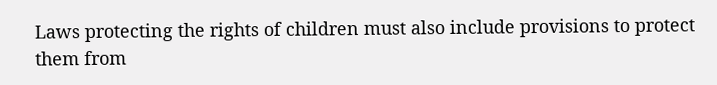Laws protecting the rights of children must also include provisions to protect them from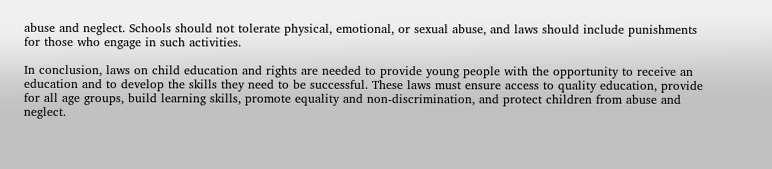abuse and neglect. Schools should not tolerate physical, emotional, or sexual abuse, and laws should include punishments for those who engage in such activities.

In conclusion, laws on child education and rights are needed to provide young people with the opportunity to receive an education and to develop the skills they need to be successful. These laws must ensure access to quality education, provide for all age groups, build learning skills, promote equality and non-discrimination, and protect children from abuse and neglect.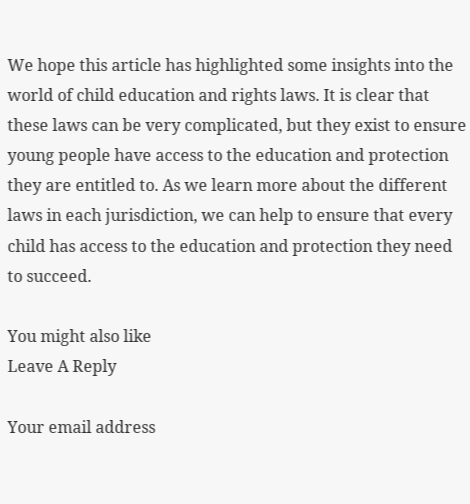We hope this article has highlighted some insights into the world of child education and rights laws. It is clear that these laws can be very complicated, but they exist to ensure young people have access to the education and protection they are entitled to. As we learn more about the different laws in each jurisdiction, we can help to ensure that every child has access to the education and protection they need to succeed.

You might also like
Leave A Reply

Your email address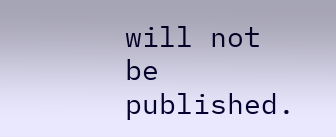will not be published.